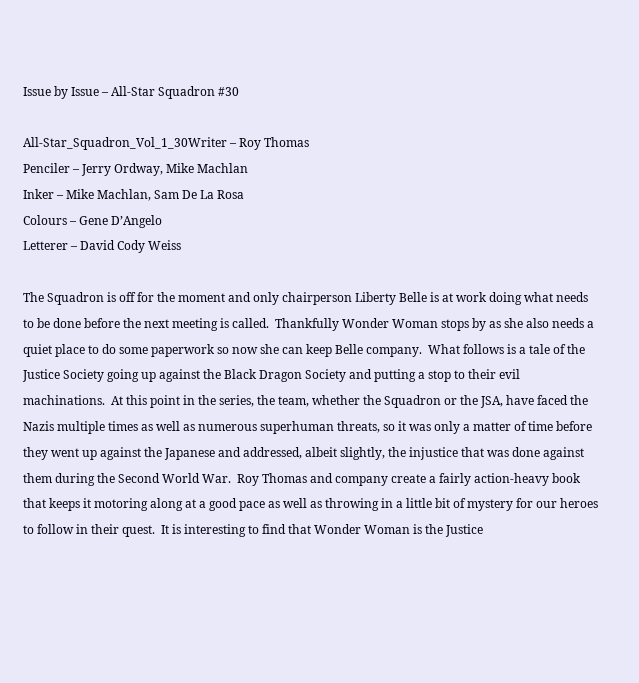Issue by Issue – All-Star Squadron #30

All-Star_Squadron_Vol_1_30Writer – Roy Thomas
Penciler – Jerry Ordway, Mike Machlan
Inker – Mike Machlan, Sam De La Rosa
Colours – Gene D’Angelo
Letterer – David Cody Weiss

The Squadron is off for the moment and only chairperson Liberty Belle is at work doing what needs to be done before the next meeting is called.  Thankfully Wonder Woman stops by as she also needs a quiet place to do some paperwork so now she can keep Belle company.  What follows is a tale of the Justice Society going up against the Black Dragon Society and putting a stop to their evil machinations.  At this point in the series, the team, whether the Squadron or the JSA, have faced the Nazis multiple times as well as numerous superhuman threats, so it was only a matter of time before they went up against the Japanese and addressed, albeit slightly, the injustice that was done against them during the Second World War.  Roy Thomas and company create a fairly action-heavy book that keeps it motoring along at a good pace as well as throwing in a little bit of mystery for our heroes to follow in their quest.  It is interesting to find that Wonder Woman is the Justice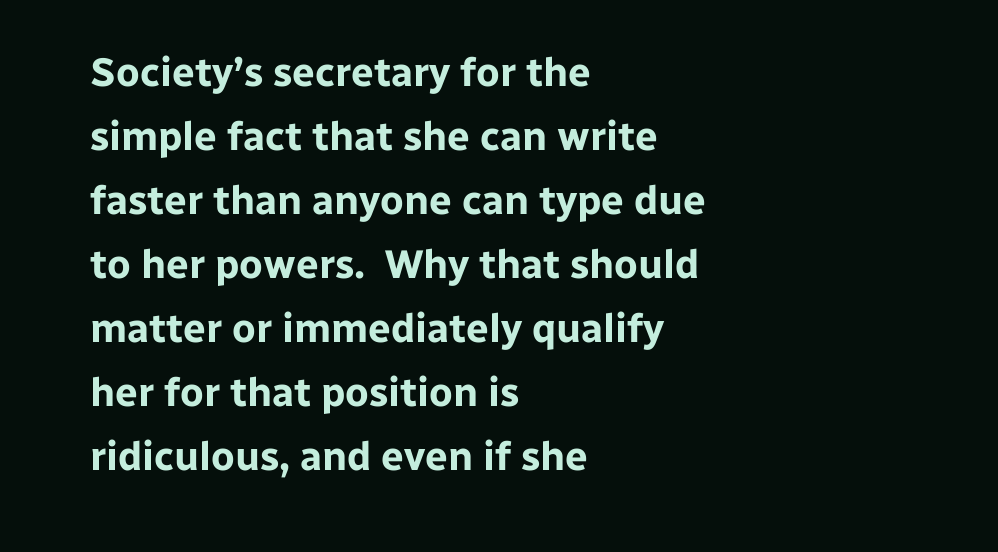Society’s secretary for the simple fact that she can write faster than anyone can type due to her powers.  Why that should matter or immediately qualify her for that position is ridiculous, and even if she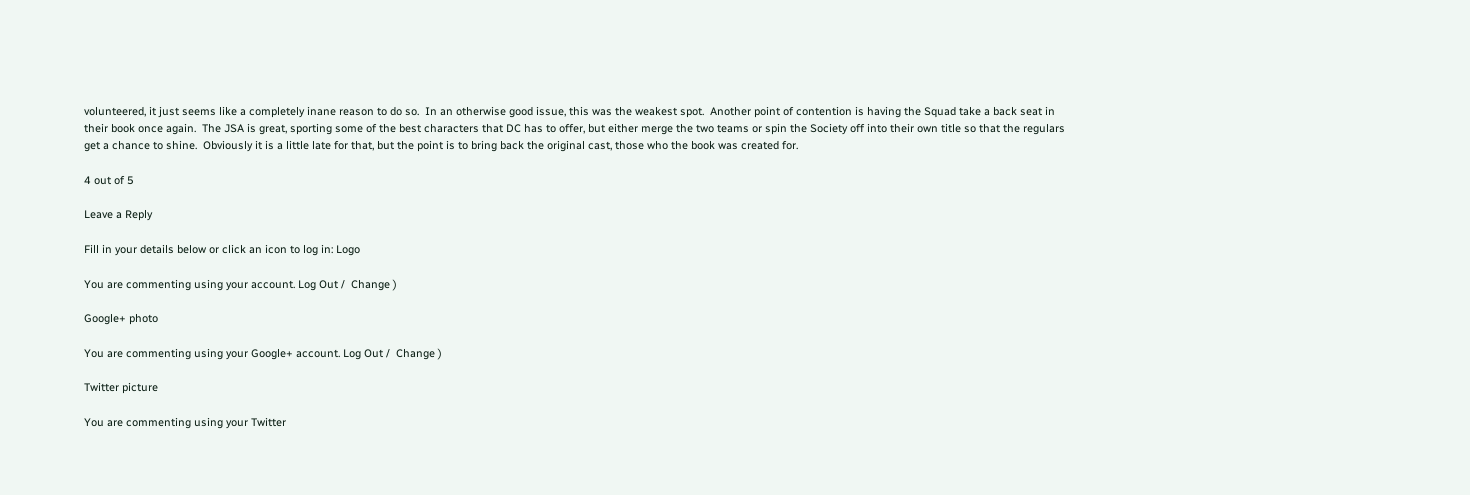volunteered, it just seems like a completely inane reason to do so.  In an otherwise good issue, this was the weakest spot.  Another point of contention is having the Squad take a back seat in their book once again.  The JSA is great, sporting some of the best characters that DC has to offer, but either merge the two teams or spin the Society off into their own title so that the regulars get a chance to shine.  Obviously it is a little late for that, but the point is to bring back the original cast, those who the book was created for.

4 out of 5

Leave a Reply

Fill in your details below or click an icon to log in: Logo

You are commenting using your account. Log Out /  Change )

Google+ photo

You are commenting using your Google+ account. Log Out /  Change )

Twitter picture

You are commenting using your Twitter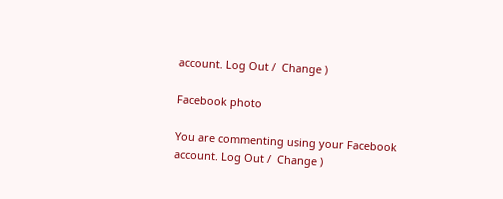account. Log Out /  Change )

Facebook photo

You are commenting using your Facebook account. Log Out /  Change )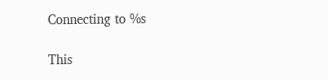Connecting to %s

This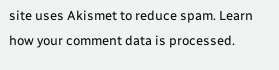site uses Akismet to reduce spam. Learn how your comment data is processed.